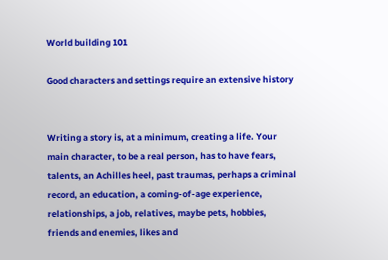World building 101

Good characters and settings require an extensive history


Writing a story is, at a minimum, creating a life. Your main character, to be a real person, has to have fears, talents, an Achilles heel, past traumas, perhaps a criminal record, an education, a coming-of-age experience, relationships, a job, relatives, maybe pets, hobbies, friends and enemies, likes and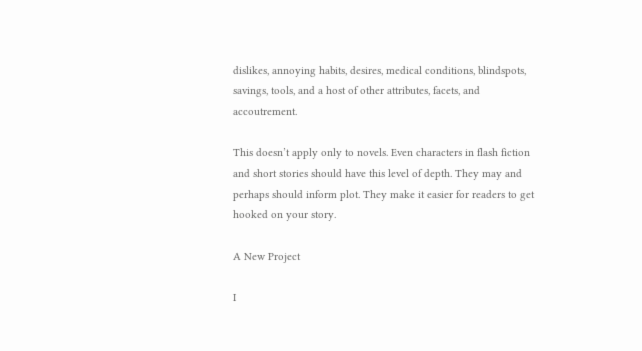dislikes, annoying habits, desires, medical conditions, blindspots, savings, tools, and a host of other attributes, facets, and accoutrement.

This doesn’t apply only to novels. Even characters in flash fiction and short stories should have this level of depth. They may and perhaps should inform plot. They make it easier for readers to get hooked on your story.

A New Project

I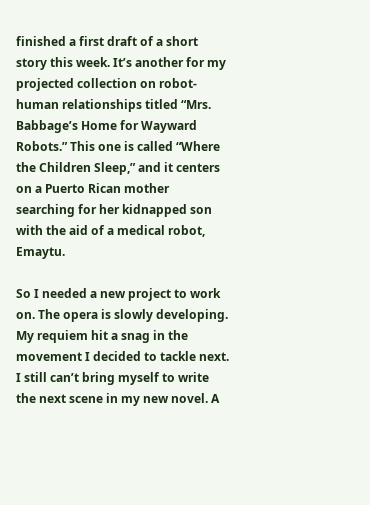finished a first draft of a short story this week. It’s another for my projected collection on robot-human relationships titled “Mrs. Babbage’s Home for Wayward Robots.” This one is called “Where the Children Sleep,” and it centers on a Puerto Rican mother searching for her kidnapped son with the aid of a medical robot, Emaytu.

So I needed a new project to work on. The opera is slowly developing. My requiem hit a snag in the movement I decided to tackle next. I still can’t bring myself to write the next scene in my new novel. A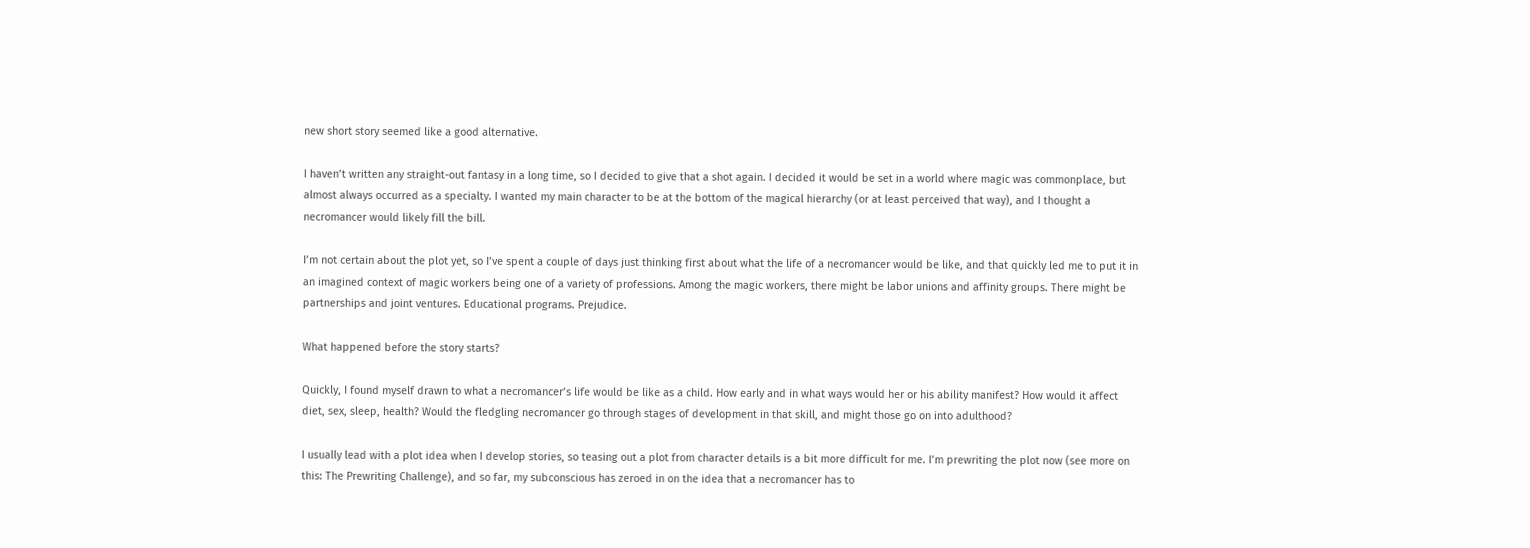new short story seemed like a good alternative.

I haven’t written any straight-out fantasy in a long time, so I decided to give that a shot again. I decided it would be set in a world where magic was commonplace, but almost always occurred as a specialty. I wanted my main character to be at the bottom of the magical hierarchy (or at least perceived that way), and I thought a necromancer would likely fill the bill.

I’m not certain about the plot yet, so I’ve spent a couple of days just thinking first about what the life of a necromancer would be like, and that quickly led me to put it in an imagined context of magic workers being one of a variety of professions. Among the magic workers, there might be labor unions and affinity groups. There might be partnerships and joint ventures. Educational programs. Prejudice.

What happened before the story starts?

Quickly, I found myself drawn to what a necromancer’s life would be like as a child. How early and in what ways would her or his ability manifest? How would it affect diet, sex, sleep, health? Would the fledgling necromancer go through stages of development in that skill, and might those go on into adulthood?

I usually lead with a plot idea when I develop stories, so teasing out a plot from character details is a bit more difficult for me. I’m prewriting the plot now (see more on this: The Prewriting Challenge), and so far, my subconscious has zeroed in on the idea that a necromancer has to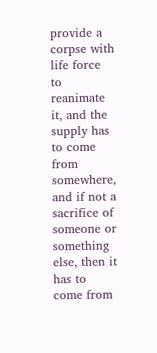provide a corpse with life force to reanimate it, and the supply has to come from somewhere, and if not a sacrifice of someone or something else, then it has to come from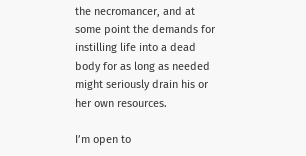the necromancer, and at some point the demands for instilling life into a dead body for as long as needed might seriously drain his or her own resources.

I’m open to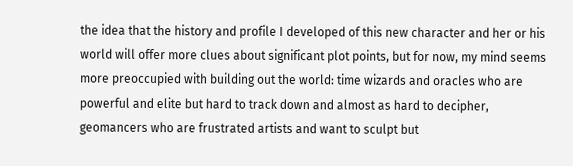the idea that the history and profile I developed of this new character and her or his world will offer more clues about significant plot points, but for now, my mind seems more preoccupied with building out the world: time wizards and oracles who are powerful and elite but hard to track down and almost as hard to decipher, geomancers who are frustrated artists and want to sculpt but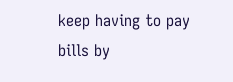keep having to pay bills by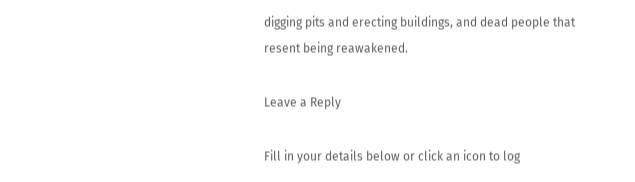digging pits and erecting buildings, and dead people that resent being reawakened.

Leave a Reply

Fill in your details below or click an icon to log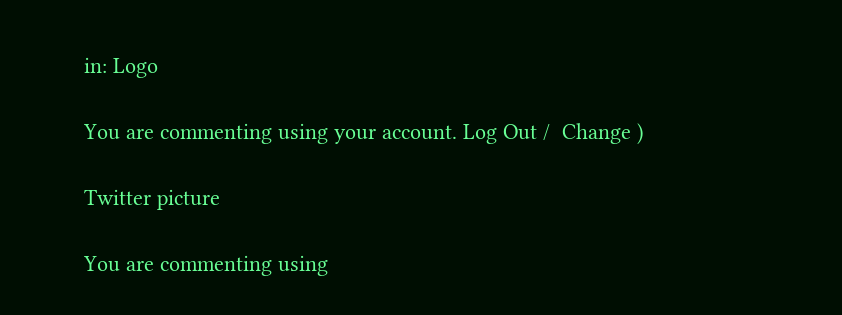in: Logo

You are commenting using your account. Log Out /  Change )

Twitter picture

You are commenting using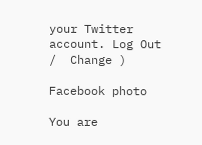your Twitter account. Log Out /  Change )

Facebook photo

You are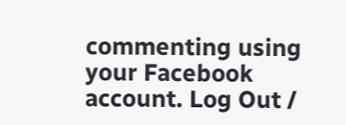commenting using your Facebook account. Log Out /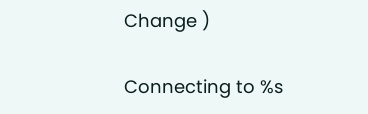Change )

Connecting to %s